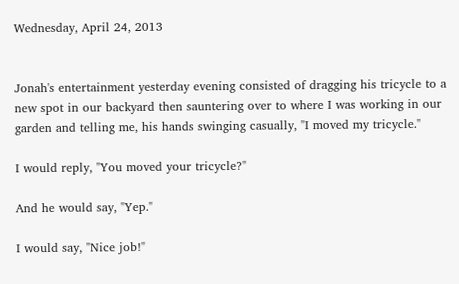Wednesday, April 24, 2013


Jonah's entertainment yesterday evening consisted of dragging his tricycle to a new spot in our backyard then sauntering over to where I was working in our garden and telling me, his hands swinging casually, "I moved my tricycle."

I would reply, "You moved your tricycle?"

And he would say, "Yep."

I would say, "Nice job!"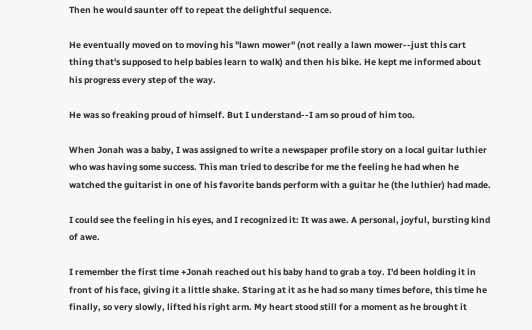Then he would saunter off to repeat the delightful sequence.

He eventually moved on to moving his "lawn mower" (not really a lawn mower--just this cart thing that's supposed to help babies learn to walk) and then his bike. He kept me informed about his progress every step of the way.

He was so freaking proud of himself. But I understand--I am so proud of him too.

When Jonah was a baby, I was assigned to write a newspaper profile story on a local guitar luthier who was having some success. This man tried to describe for me the feeling he had when he watched the guitarist in one of his favorite bands perform with a guitar he (the luthier) had made.

I could see the feeling in his eyes, and I recognized it: It was awe. A personal, joyful, bursting kind of awe.

I remember the first time +Jonah reached out his baby hand to grab a toy. I'd been holding it in front of his face, giving it a little shake. Staring at it as he had so many times before, this time he finally, so very slowly, lifted his right arm. My heart stood still for a moment as he brought it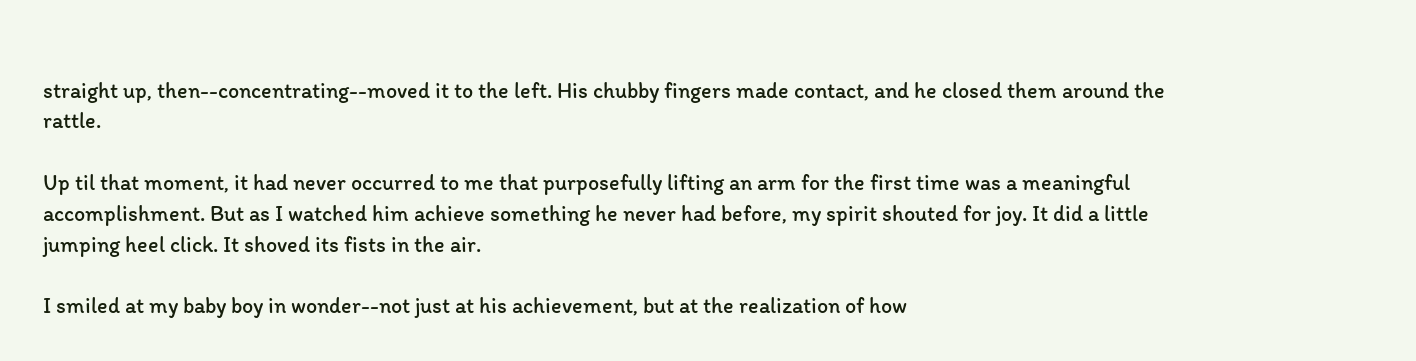straight up, then--concentrating--moved it to the left. His chubby fingers made contact, and he closed them around the rattle.

Up til that moment, it had never occurred to me that purposefully lifting an arm for the first time was a meaningful accomplishment. But as I watched him achieve something he never had before, my spirit shouted for joy. It did a little jumping heel click. It shoved its fists in the air.

I smiled at my baby boy in wonder--not just at his achievement, but at the realization of how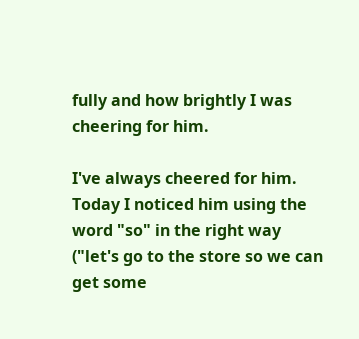fully and how brightly I was cheering for him.

I've always cheered for him. Today I noticed him using the word "so" in the right way ("let's go to the store so we can get some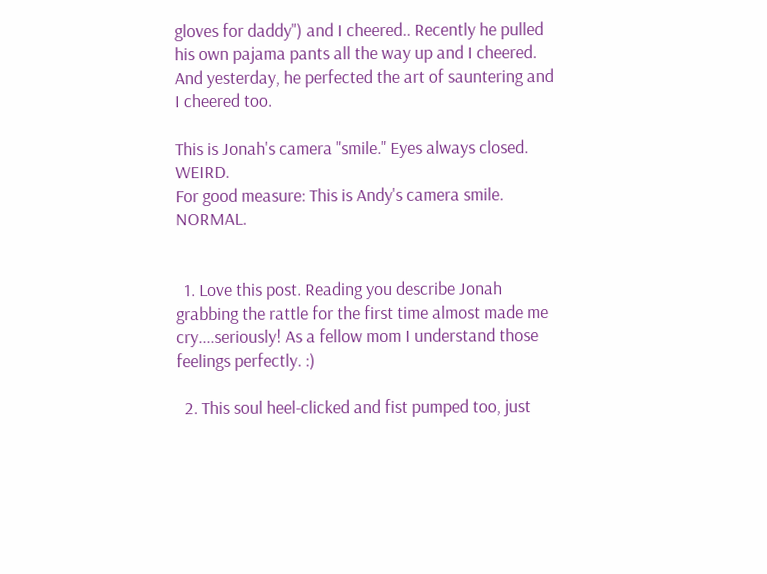gloves for daddy") and I cheered.. Recently he pulled his own pajama pants all the way up and I cheered. And yesterday, he perfected the art of sauntering and I cheered too.

This is Jonah's camera "smile." Eyes always closed. WEIRD.
For good measure: This is Andy's camera smile. NORMAL.


  1. Love this post. Reading you describe Jonah grabbing the rattle for the first time almost made me cry....seriously! As a fellow mom I understand those feelings perfectly. :)

  2. This soul heel-clicked and fist pumped too, just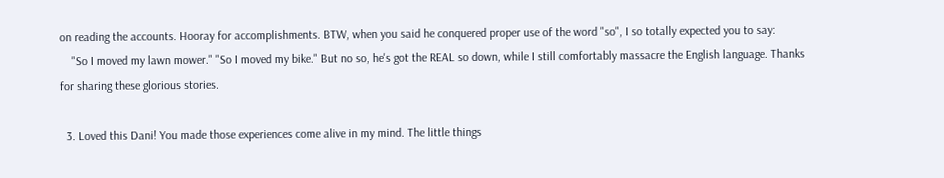on reading the accounts. Hooray for accomplishments. BTW, when you said he conquered proper use of the word "so", I so totally expected you to say:
    "So I moved my lawn mower." "So I moved my bike." But no so, he's got the REAL so down, while I still comfortably massacre the English language. Thanks for sharing these glorious stories.

  3. Loved this Dani! You made those experiences come alive in my mind. The little things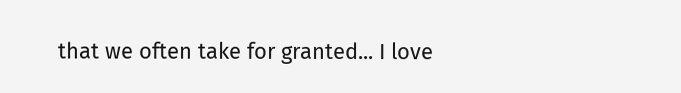that we often take for granted... I love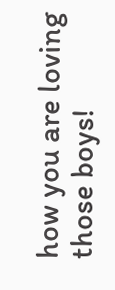how you are loving those boys!